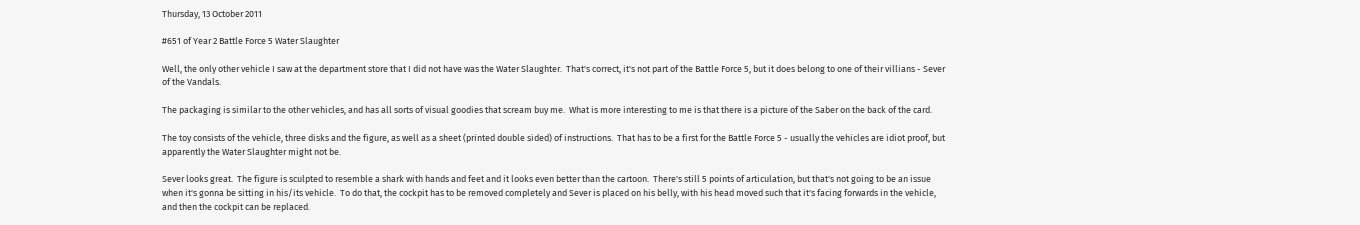Thursday, 13 October 2011

#651 of Year 2 Battle Force 5 Water Slaughter

Well, the only other vehicle I saw at the department store that I did not have was the Water Slaughter.  That's correct, it's not part of the Battle Force 5, but it does belong to one of their villians - Sever of the Vandals.

The packaging is similar to the other vehicles, and has all sorts of visual goodies that scream buy me.  What is more interesting to me is that there is a picture of the Saber on the back of the card.

The toy consists of the vehicle, three disks and the figure, as well as a sheet (printed double sided) of instructions.  That has to be a first for the Battle Force 5 - usually the vehicles are idiot proof, but apparently the Water Slaughter might not be.

Sever looks great.  The figure is sculpted to resemble a shark with hands and feet and it looks even better than the cartoon.  There's still 5 points of articulation, but that's not going to be an issue when it's gonna be sitting in his/its vehicle.  To do that, the cockpit has to be removed completely and Sever is placed on his belly, with his head moved such that it's facing forwards in the vehicle, and then the cockpit can be replaced.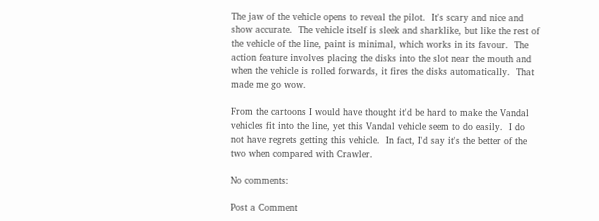The jaw of the vehicle opens to reveal the pilot.  It's scary and nice and show accurate.  The vehicle itself is sleek and sharklike, but like the rest of the vehicle of the line, paint is minimal, which works in its favour.  The action feature involves placing the disks into the slot near the mouth and when the vehicle is rolled forwards, it fires the disks automatically.  That made me go wow.

From the cartoons I would have thought it'd be hard to make the Vandal vehicles fit into the line, yet this Vandal vehicle seem to do easily.  I do not have regrets getting this vehicle.  In fact, I'd say it's the better of the two when compared with Crawler.

No comments:

Post a Comment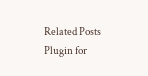Related Posts Plugin for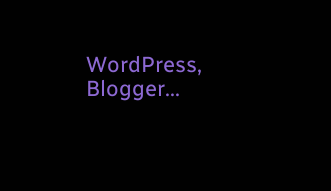WordPress, Blogger...